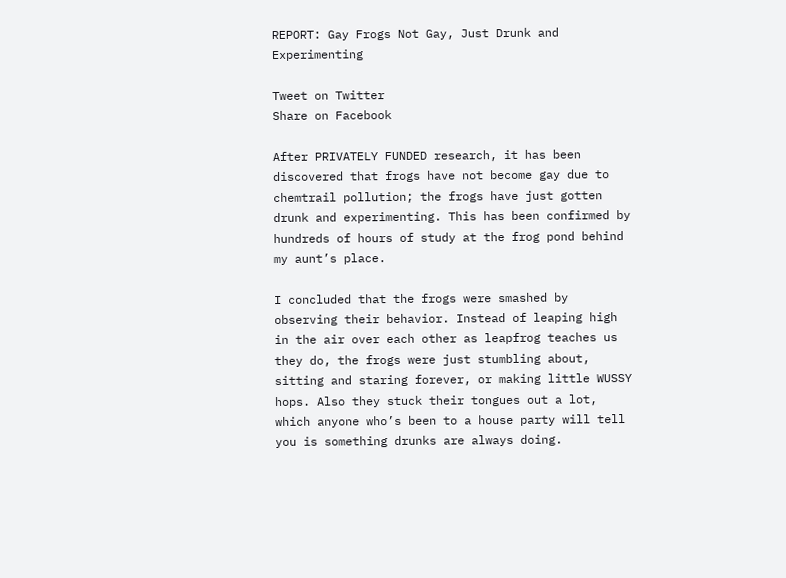REPORT: Gay Frogs Not Gay, Just Drunk and Experimenting

Tweet on Twitter
Share on Facebook

After PRIVATELY FUNDED research, it has been discovered that frogs have not become gay due to chemtrail pollution; the frogs have just gotten drunk and experimenting. This has been confirmed by hundreds of hours of study at the frog pond behind my aunt’s place.

I concluded that the frogs were smashed by observing their behavior. Instead of leaping high in the air over each other as leapfrog teaches us they do, the frogs were just stumbling about, sitting and staring forever, or making little WUSSY hops. Also they stuck their tongues out a lot, which anyone who’s been to a house party will tell you is something drunks are always doing.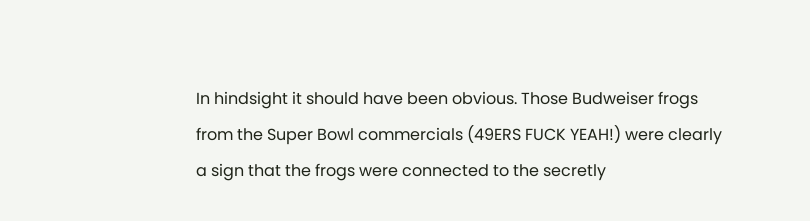In hindsight it should have been obvious. Those Budweiser frogs from the Super Bowl commercials (49ERS FUCK YEAH!) were clearly a sign that the frogs were connected to the secretly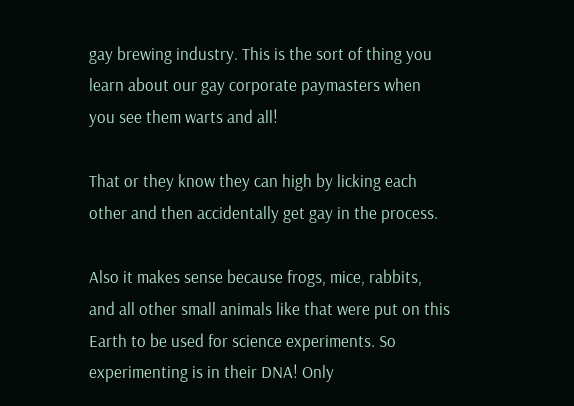gay brewing industry. This is the sort of thing you learn about our gay corporate paymasters when you see them warts and all!

That or they know they can high by licking each other and then accidentally get gay in the process.

Also it makes sense because frogs, mice, rabbits, and all other small animals like that were put on this Earth to be used for science experiments. So experimenting is in their DNA! Only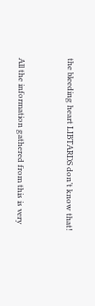the bleeding heart LIBTARDS don’t know that!


All the information gathered from this is very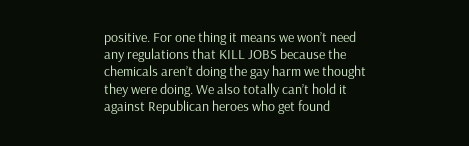positive. For one thing it means we won’t need any regulations that KILL JOBS because the chemicals aren’t doing the gay harm we thought they were doing. We also totally can’t hold it against Republican heroes who get found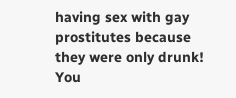having sex with gay prostitutes because they were only drunk! You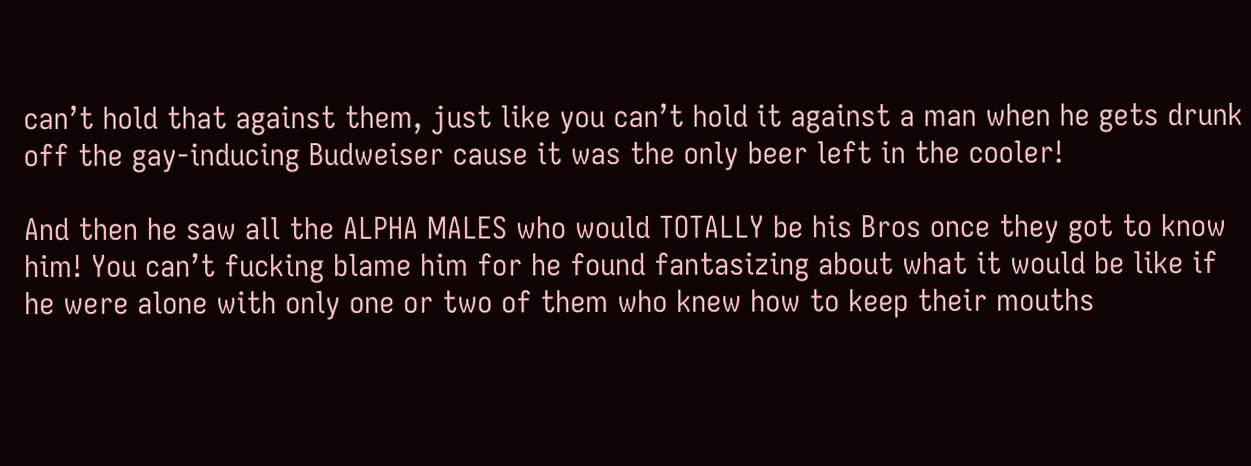can’t hold that against them, just like you can’t hold it against a man when he gets drunk off the gay-inducing Budweiser cause it was the only beer left in the cooler!

And then he saw all the ALPHA MALES who would TOTALLY be his Bros once they got to know him! You can’t fucking blame him for he found fantasizing about what it would be like if he were alone with only one or two of them who knew how to keep their mouths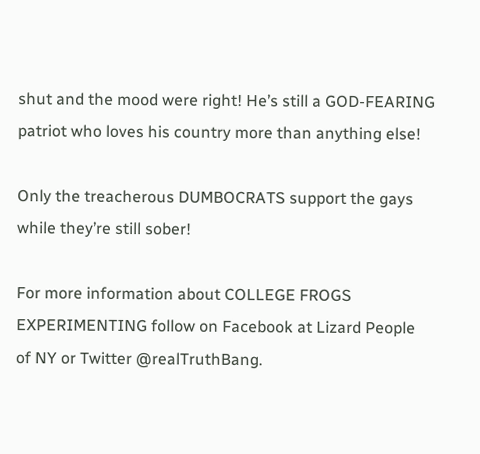shut and the mood were right! He’s still a GOD-FEARING patriot who loves his country more than anything else!

Only the treacherous DUMBOCRATS support the gays while they’re still sober!

For more information about COLLEGE FROGS EXPERIMENTING follow on Facebook at Lizard People of NY or Twitter @realTruthBang.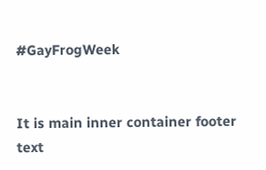#GayFrogWeek


It is main inner container footer text